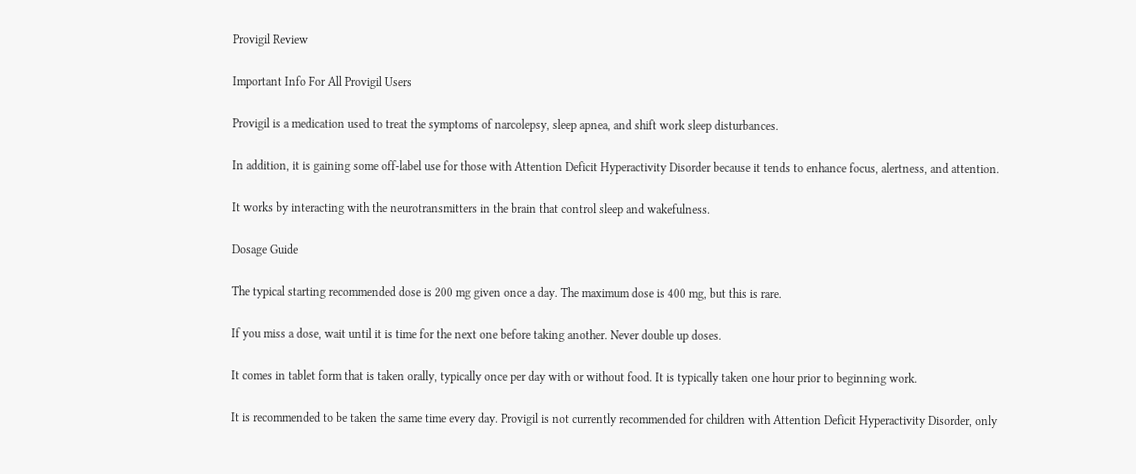Provigil Review

Important Info For All Provigil Users

Provigil is a medication used to treat the symptoms of narcolepsy, sleep apnea, and shift work sleep disturbances.

In addition, it is gaining some off-label use for those with Attention Deficit Hyperactivity Disorder because it tends to enhance focus, alertness, and attention.

It works by interacting with the neurotransmitters in the brain that control sleep and wakefulness.

Dosage Guide

The typical starting recommended dose is 200 mg given once a day. The maximum dose is 400 mg, but this is rare.

If you miss a dose, wait until it is time for the next one before taking another. Never double up doses.

It comes in tablet form that is taken orally, typically once per day with or without food. It is typically taken one hour prior to beginning work.

It is recommended to be taken the same time every day. Provigil is not currently recommended for children with Attention Deficit Hyperactivity Disorder, only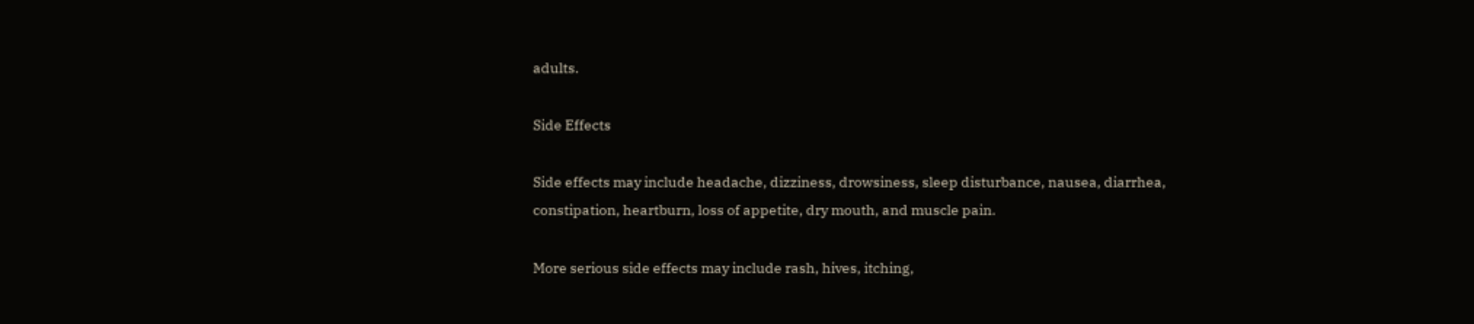adults.

Side Effects

Side effects may include headache, dizziness, drowsiness, sleep disturbance, nausea, diarrhea, constipation, heartburn, loss of appetite, dry mouth, and muscle pain.

More serious side effects may include rash, hives, itching,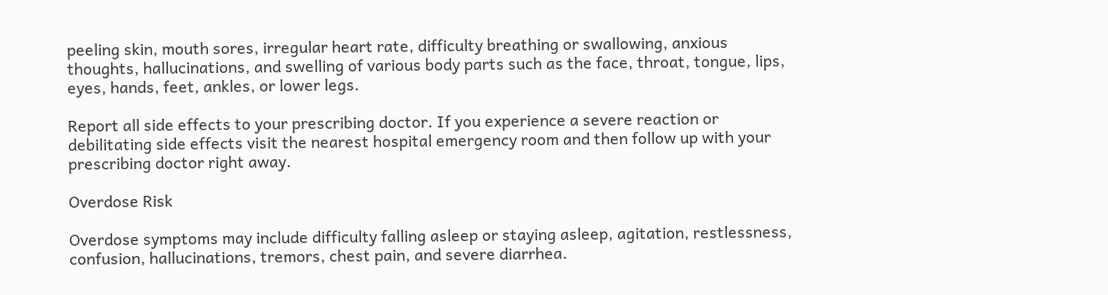peeling skin, mouth sores, irregular heart rate, difficulty breathing or swallowing, anxious thoughts, hallucinations, and swelling of various body parts such as the face, throat, tongue, lips, eyes, hands, feet, ankles, or lower legs.

Report all side effects to your prescribing doctor. If you experience a severe reaction or debilitating side effects visit the nearest hospital emergency room and then follow up with your prescribing doctor right away.

Overdose Risk

Overdose symptoms may include difficulty falling asleep or staying asleep, agitation, restlessness, confusion, hallucinations, tremors, chest pain, and severe diarrhea.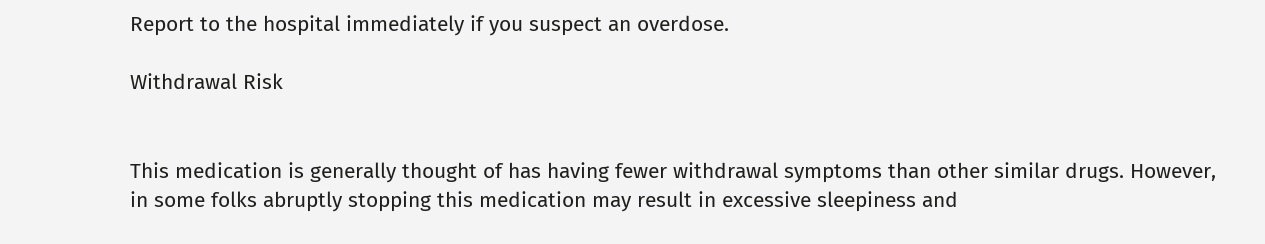Report to the hospital immediately if you suspect an overdose.

Withdrawal Risk


This medication is generally thought of has having fewer withdrawal symptoms than other similar drugs. However, in some folks abruptly stopping this medication may result in excessive sleepiness and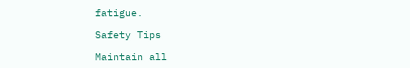fatigue.

Safety Tips

Maintain all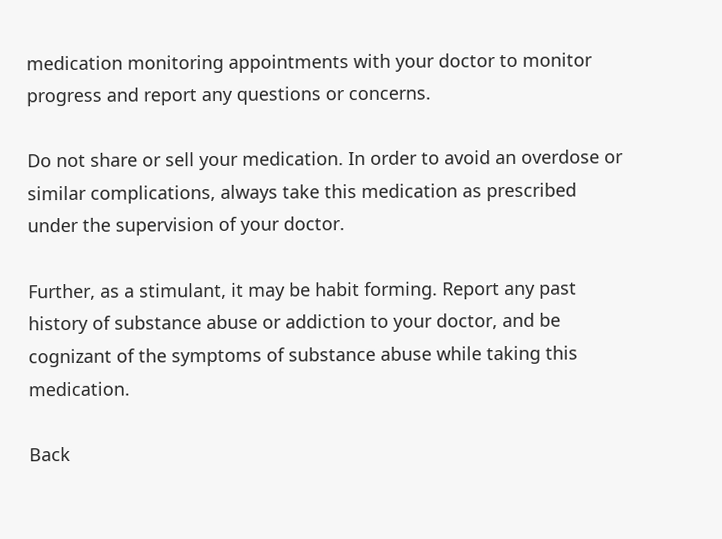medication monitoring appointments with your doctor to monitor progress and report any questions or concerns.

Do not share or sell your medication. In order to avoid an overdose or similar complications, always take this medication as prescribed under the supervision of your doctor.

Further, as a stimulant, it may be habit forming. Report any past history of substance abuse or addiction to your doctor, and be cognizant of the symptoms of substance abuse while taking this medication.

Back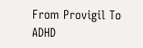From Provigil To ADHD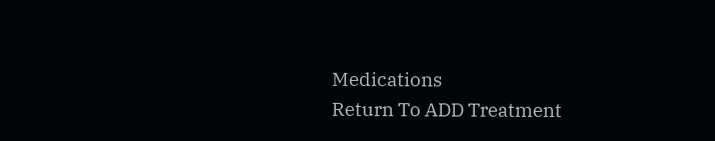Medications
Return To ADD Treatment